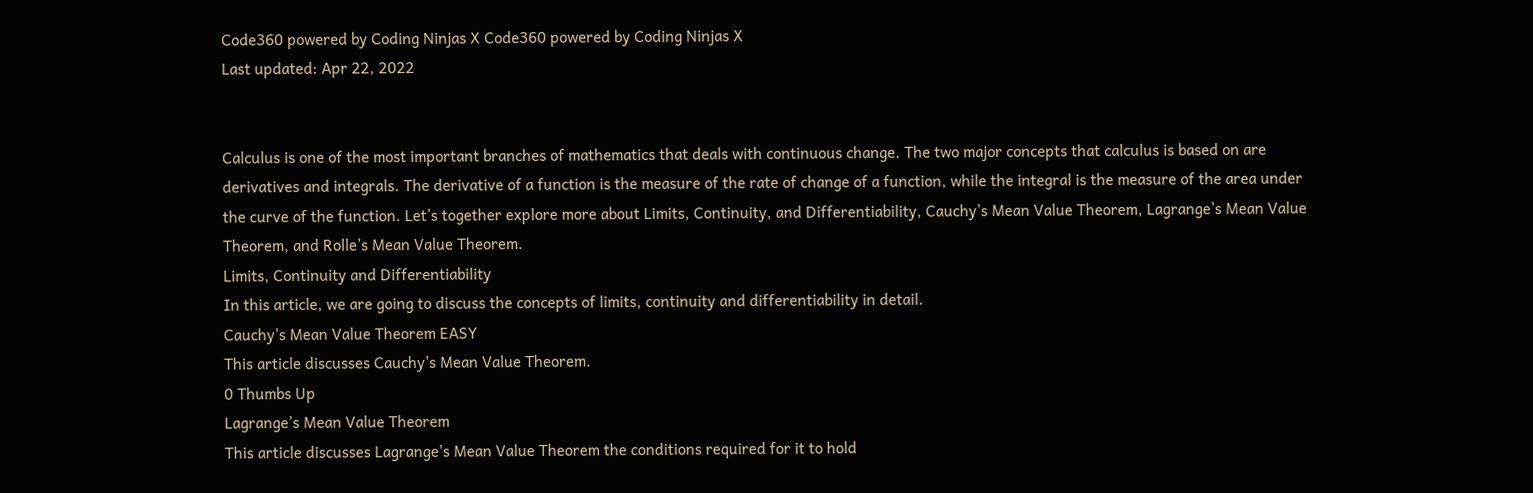Code360 powered by Coding Ninjas X Code360 powered by Coding Ninjas X
Last updated: Apr 22, 2022


Calculus is one of the most important branches of mathematics that deals with continuous change. The two major concepts that calculus is based on are derivatives and integrals. The derivative of a function is the measure of the rate of change of a function, while the integral is the measure of the area under the curve of the function. Let’s together explore more about Limits, Continuity, and Differentiability, Cauchy’s Mean Value Theorem, Lagrange’s Mean Value Theorem, and Rolle’s Mean Value Theorem.
Limits, Continuity and Differentiability
In this article, we are going to discuss the concepts of limits, continuity and differentiability in detail.
Cauchy's Mean Value Theorem EASY
This article discusses Cauchy's Mean Value Theorem.
0 Thumbs Up
Lagrange’s Mean Value Theorem
This article discusses Lagrange's Mean Value Theorem the conditions required for it to hold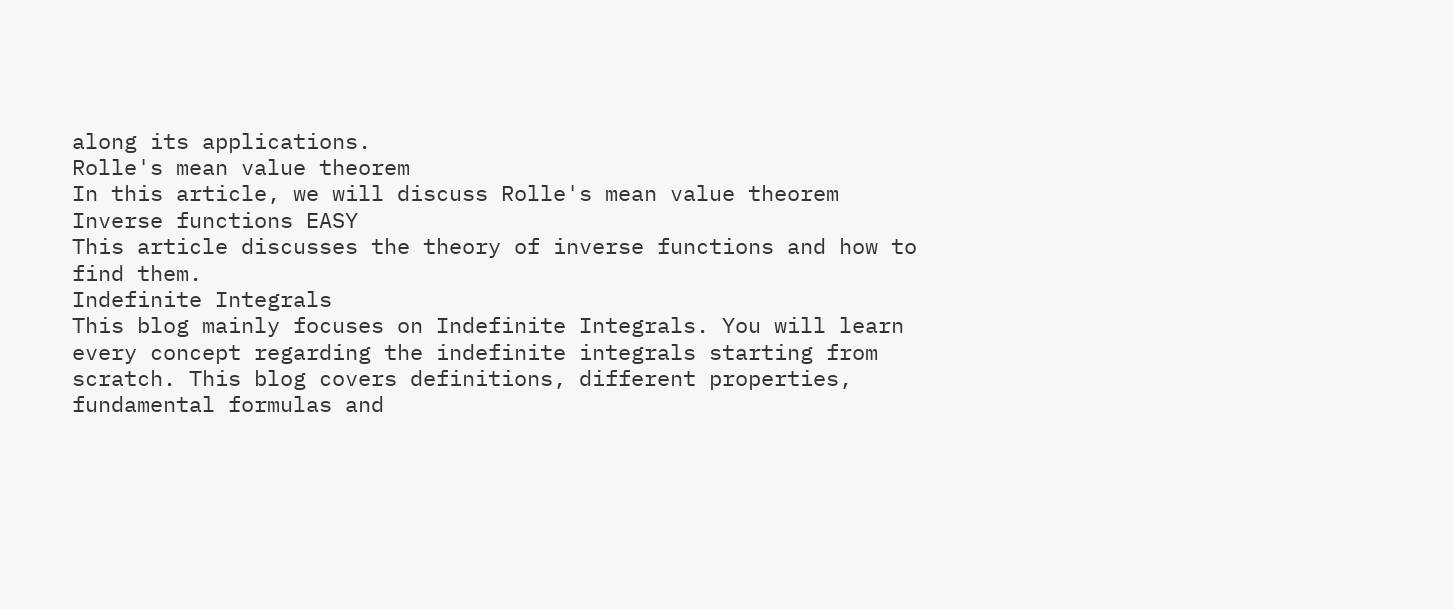along its applications.
Rolle's mean value theorem
In this article, we will discuss Rolle's mean value theorem
Inverse functions EASY
This article discusses the theory of inverse functions and how to find them.
Indefinite Integrals
This blog mainly focuses on Indefinite Integrals. You will learn every concept regarding the indefinite integrals starting from scratch. This blog covers definitions, different properties, fundamental formulas and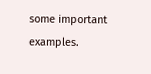some important examples.